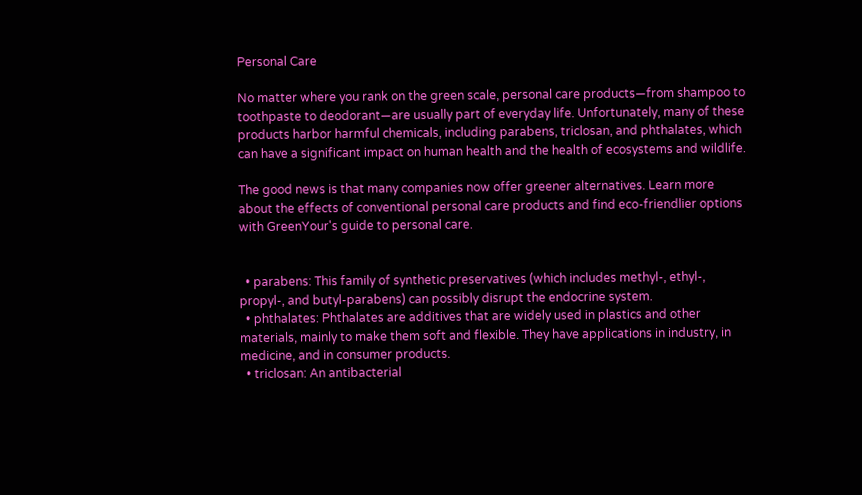Personal Care

No matter where you rank on the green scale, personal care products—from shampoo to toothpaste to deodorant—are usually part of everyday life. Unfortunately, many of these products harbor harmful chemicals, including parabens, triclosan, and phthalates, which can have a significant impact on human health and the health of ecosystems and wildlife.

The good news is that many companies now offer greener alternatives. Learn more about the effects of conventional personal care products and find eco-friendlier options with GreenYour's guide to personal care.


  • parabens: This family of synthetic preservatives (which includes methyl-, ethyl-, propyl-, and butyl-parabens) can possibly disrupt the endocrine system.
  • phthalates: Phthalates are additives that are widely used in plastics and other materials, mainly to make them soft and flexible. They have applications in industry, in medicine, and in consumer products.
  • triclosan: An antibacterial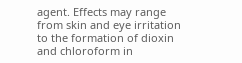agent. Effects may range from skin and eye irritation to the formation of dioxin and chloroform in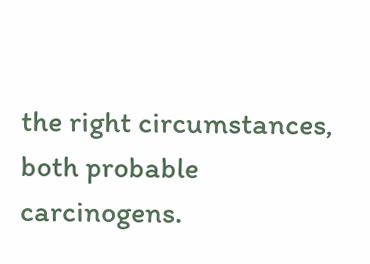the right circumstances, both probable carcinogens.